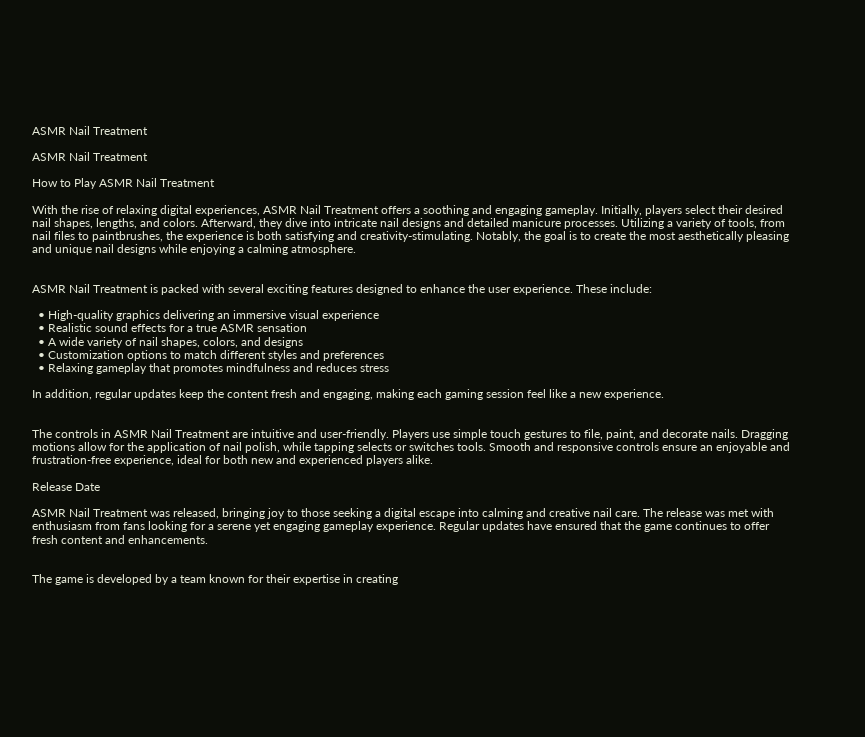ASMR Nail Treatment

ASMR Nail Treatment

How to Play ASMR Nail Treatment

With the rise of relaxing digital experiences, ASMR Nail Treatment offers a soothing and engaging gameplay. Initially, players select their desired nail shapes, lengths, and colors. Afterward, they dive into intricate nail designs and detailed manicure processes. Utilizing a variety of tools, from nail files to paintbrushes, the experience is both satisfying and creativity-stimulating. Notably, the goal is to create the most aesthetically pleasing and unique nail designs while enjoying a calming atmosphere.


ASMR Nail Treatment is packed with several exciting features designed to enhance the user experience. These include:

  • High-quality graphics delivering an immersive visual experience
  • Realistic sound effects for a true ASMR sensation
  • A wide variety of nail shapes, colors, and designs
  • Customization options to match different styles and preferences
  • Relaxing gameplay that promotes mindfulness and reduces stress

In addition, regular updates keep the content fresh and engaging, making each gaming session feel like a new experience.


The controls in ASMR Nail Treatment are intuitive and user-friendly. Players use simple touch gestures to file, paint, and decorate nails. Dragging motions allow for the application of nail polish, while tapping selects or switches tools. Smooth and responsive controls ensure an enjoyable and frustration-free experience, ideal for both new and experienced players alike.

Release Date

ASMR Nail Treatment was released, bringing joy to those seeking a digital escape into calming and creative nail care. The release was met with enthusiasm from fans looking for a serene yet engaging gameplay experience. Regular updates have ensured that the game continues to offer fresh content and enhancements.


The game is developed by a team known for their expertise in creating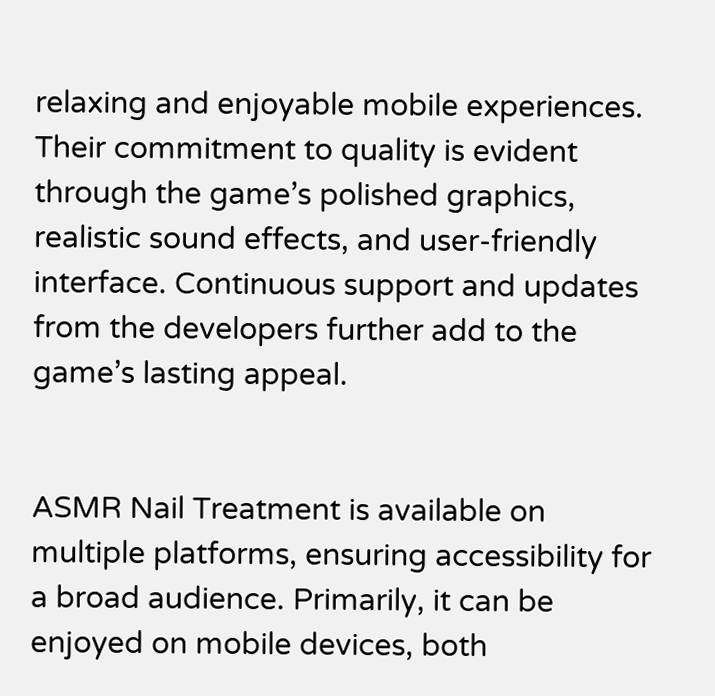relaxing and enjoyable mobile experiences. Their commitment to quality is evident through the game’s polished graphics, realistic sound effects, and user-friendly interface. Continuous support and updates from the developers further add to the game’s lasting appeal.


ASMR Nail Treatment is available on multiple platforms, ensuring accessibility for a broad audience. Primarily, it can be enjoyed on mobile devices, both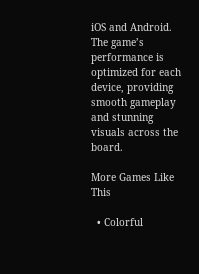iOS and Android. The game’s performance is optimized for each device, providing smooth gameplay and stunning visuals across the board.

More Games Like This

  • Colorful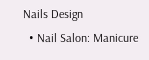Nails Design
  • Nail Salon: Manicure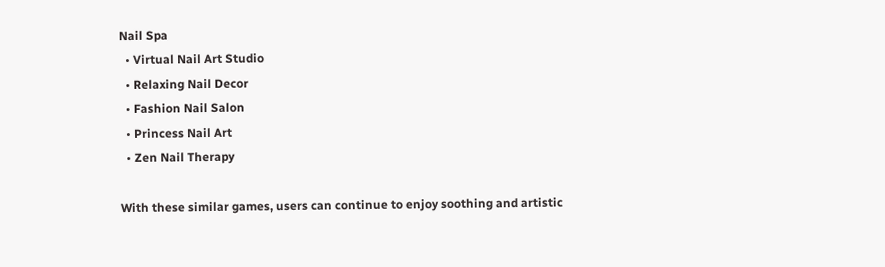Nail Spa
  • Virtual Nail Art Studio
  • Relaxing Nail Decor
  • Fashion Nail Salon
  • Princess Nail Art
  • Zen Nail Therapy

With these similar games, users can continue to enjoy soothing and artistic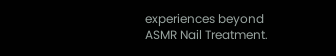experiences beyond ASMR Nail Treatment.